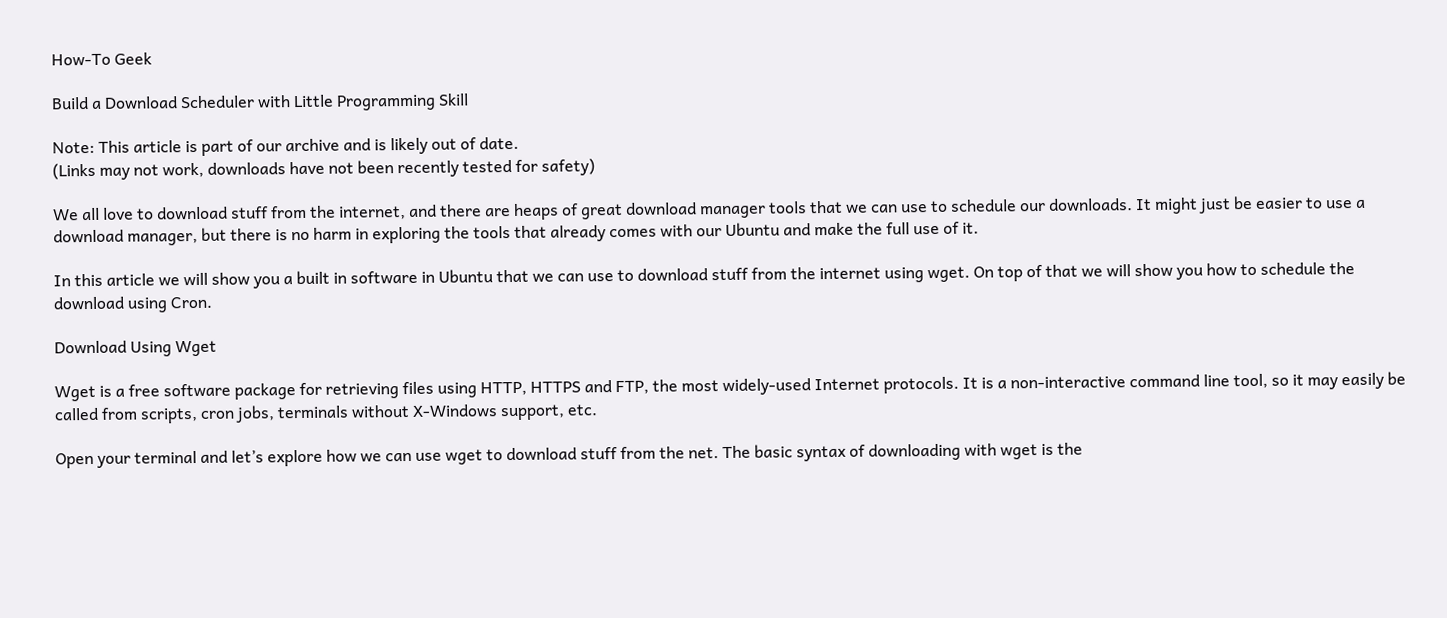How-To Geek

Build a Download Scheduler with Little Programming Skill

Note: This article is part of our archive and is likely out of date.
(Links may not work, downloads have not been recently tested for safety)

We all love to download stuff from the internet, and there are heaps of great download manager tools that we can use to schedule our downloads. It might just be easier to use a download manager, but there is no harm in exploring the tools that already comes with our Ubuntu and make the full use of it.

In this article we will show you a built in software in Ubuntu that we can use to download stuff from the internet using wget. On top of that we will show you how to schedule the download using Cron.

Download Using Wget

Wget is a free software package for retrieving files using HTTP, HTTPS and FTP, the most widely-used Internet protocols. It is a non-interactive command line tool, so it may easily be called from scripts, cron jobs, terminals without X-Windows support, etc.

Open your terminal and let’s explore how we can use wget to download stuff from the net. The basic syntax of downloading with wget is the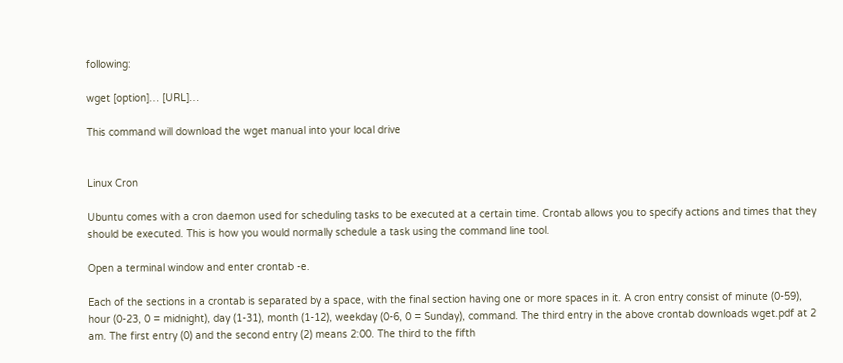following:

wget [option]… [URL]…

This command will download the wget manual into your local drive


Linux Cron

Ubuntu comes with a cron daemon used for scheduling tasks to be executed at a certain time. Crontab allows you to specify actions and times that they should be executed. This is how you would normally schedule a task using the command line tool.

Open a terminal window and enter crontab -e.

Each of the sections in a crontab is separated by a space, with the final section having one or more spaces in it. A cron entry consist of minute (0-59), hour (0-23, 0 = midnight), day (1-31), month (1-12), weekday (0-6, 0 = Sunday), command. The third entry in the above crontab downloads wget.pdf at 2 am. The first entry (0) and the second entry (2) means 2:00. The third to the fifth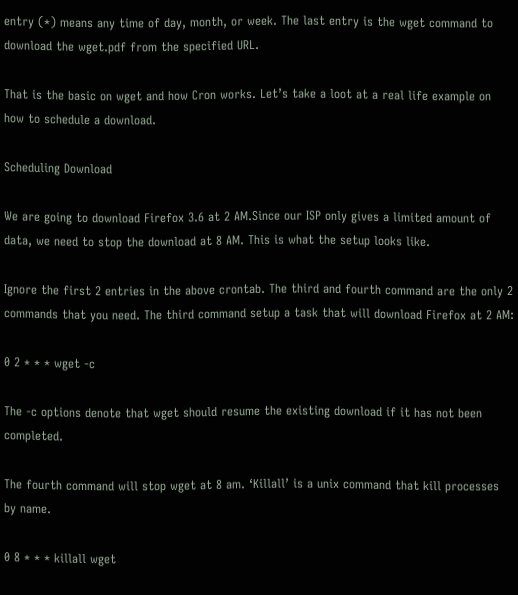entry (*) means any time of day, month, or week. The last entry is the wget command to download the wget.pdf from the specified URL.

That is the basic on wget and how Cron works. Let’s take a loot at a real life example on how to schedule a download.

Scheduling Download

We are going to download Firefox 3.6 at 2 AM.Since our ISP only gives a limited amount of data, we need to stop the download at 8 AM. This is what the setup looks like.

Ignore the first 2 entries in the above crontab. The third and fourth command are the only 2 commands that you need. The third command setup a task that will download Firefox at 2 AM:

0 2 * * * wget -c

The -c options denote that wget should resume the existing download if it has not been completed.

The fourth command will stop wget at 8 am. ‘Killall’ is a unix command that kill processes by name.

0 8 * * * killall wget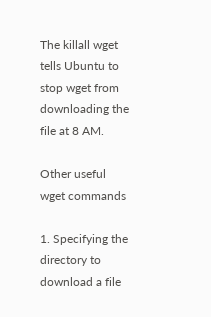The killall wget tells Ubuntu to stop wget from downloading the file at 8 AM.

Other useful wget commands

1. Specifying the directory to download a file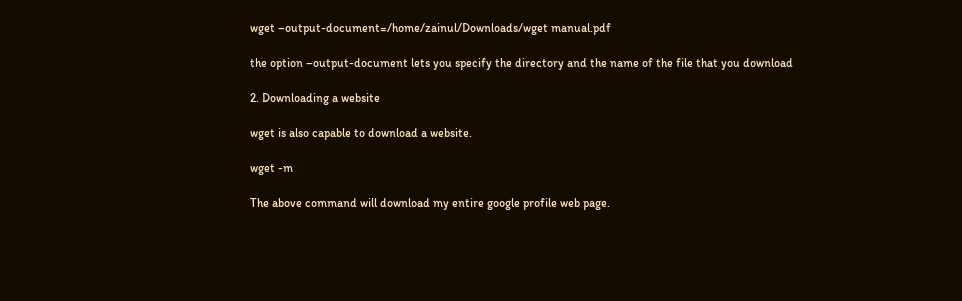wget –output-document=/home/zainul/Downloads/wget manual.pdf

the option –output-document lets you specify the directory and the name of the file that you download

2. Downloading a website

wget is also capable to download a website.

wget -m

The above command will download my entire google profile web page.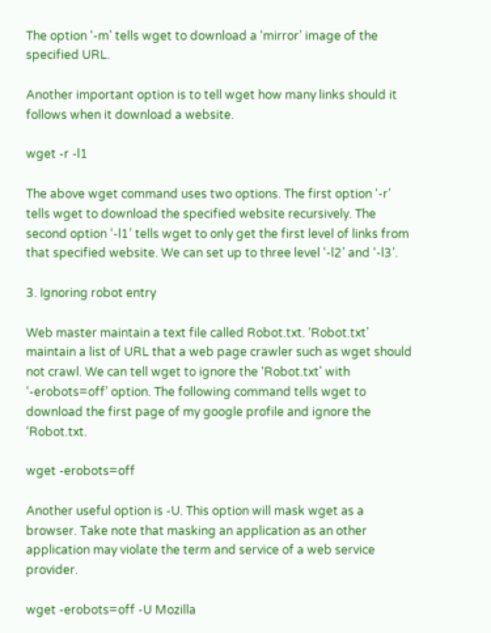The option ‘-m’ tells wget to download a ‘mirror’ image of the specified URL.

Another important option is to tell wget how many links should it follows when it download a website.

wget -r -l1

The above wget command uses two options. The first option ‘-r’ tells wget to download the specified website recursively. The second option ‘-l1’ tells wget to only get the first level of links from that specified website. We can set up to three level ‘-l2’ and ‘-l3’.

3. Ignoring robot entry

Web master maintain a text file called Robot.txt. ‘Robot.txt’ maintain a list of URL that a web page crawler such as wget should not crawl. We can tell wget to ignore the ‘Robot.txt’ with ‘-erobots=off’ option. The following command tells wget to download the first page of my google profile and ignore the ‘Robot.txt.

wget -erobots=off

Another useful option is -U. This option will mask wget as a browser. Take note that masking an application as an other application may violate the term and service of a web service provider.

wget -erobots=off -U Mozilla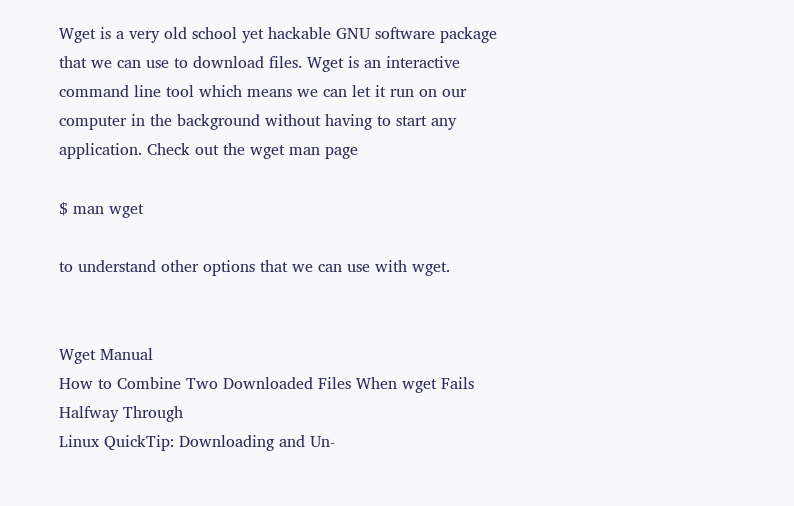Wget is a very old school yet hackable GNU software package that we can use to download files. Wget is an interactive command line tool which means we can let it run on our computer in the background without having to start any application. Check out the wget man page

$ man wget

to understand other options that we can use with wget.


Wget Manual
How to Combine Two Downloaded Files When wget Fails Halfway Through
Linux QuickTip: Downloading and Un-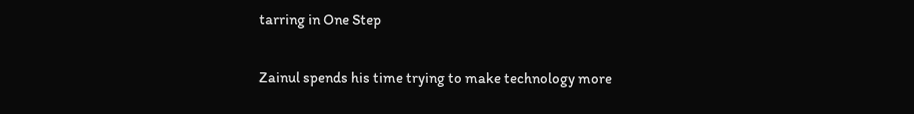tarring in One Step

Zainul spends his time trying to make technology more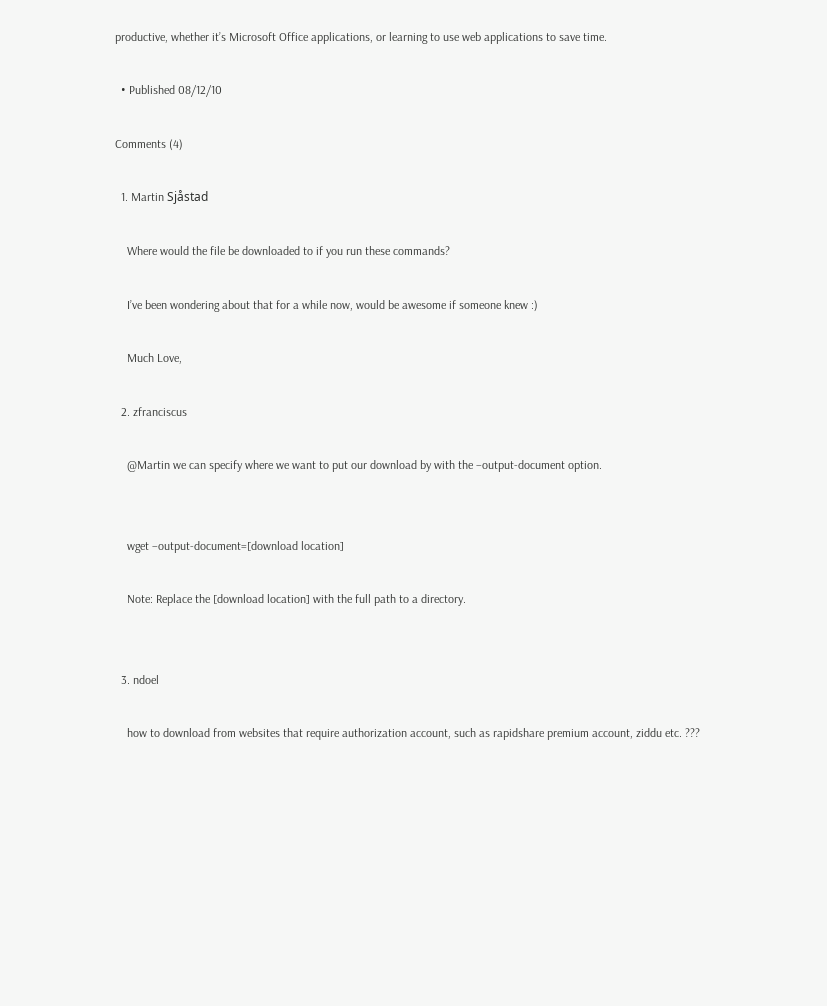productive, whether it’s Microsoft Office applications, or learning to use web applications to save time.

  • Published 08/12/10

Comments (4)

  1. Martin Sjåstad

    Where would the file be downloaded to if you run these commands?

    I’ve been wondering about that for a while now, would be awesome if someone knew :)

    Much Love,

  2. zfranciscus

    @Martin we can specify where we want to put our download by with the –output-document option.


    wget –output-document=[download location]

    Note: Replace the [download location] with the full path to a directory.


  3. ndoel

    how to download from websites that require authorization account, such as rapidshare premium account, ziddu etc. ???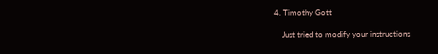4. Timothy Gott

    Just tried to modify your instructions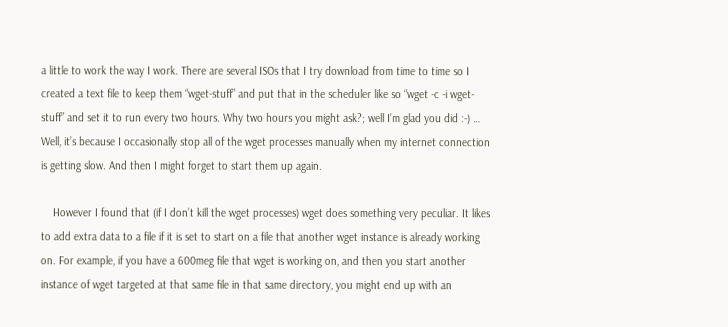a little to work the way I work. There are several ISOs that I try download from time to time so I created a text file to keep them “wget-stuff” and put that in the scheduler like so “wget -c -i wget-stuff” and set it to run every two hours. Why two hours you might ask?; well I’m glad you did :-) … Well, it’s because I occasionally stop all of the wget processes manually when my internet connection is getting slow. And then I might forget to start them up again.

    However I found that (if I don’t kill the wget processes) wget does something very peculiar. It likes to add extra data to a file if it is set to start on a file that another wget instance is already working on. For example, if you have a 600meg file that wget is working on, and then you start another instance of wget targeted at that same file in that same directory, you might end up with an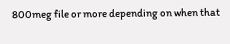800meg file or more depending on when that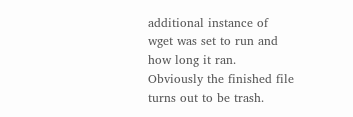additional instance of wget was set to run and how long it ran. Obviously the finished file turns out to be trash.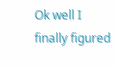Ok well I finally figured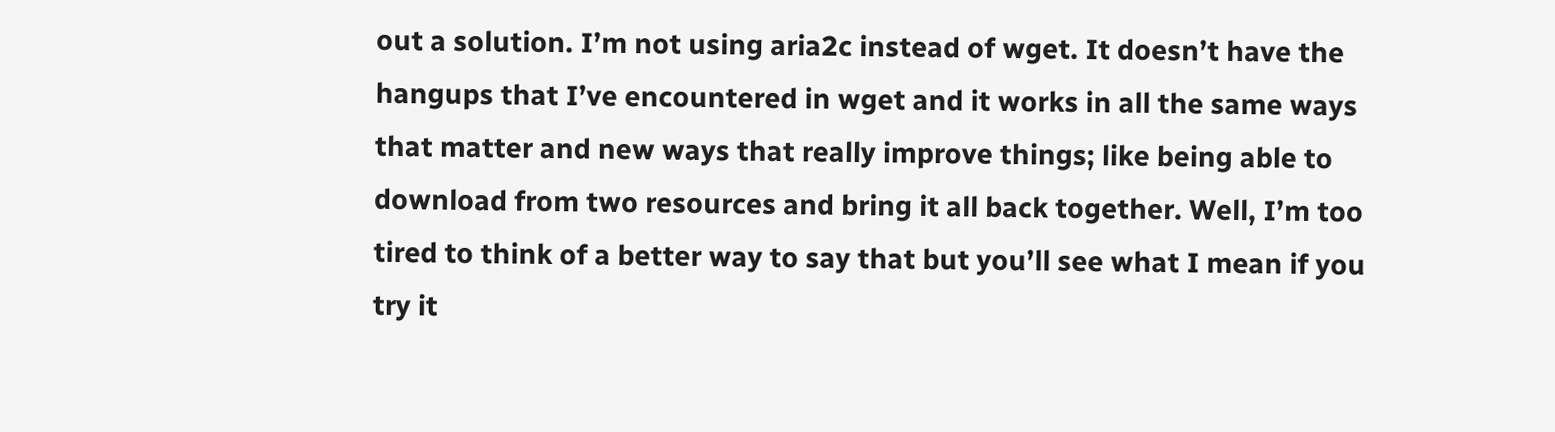out a solution. I’m not using aria2c instead of wget. It doesn’t have the hangups that I’ve encountered in wget and it works in all the same ways that matter and new ways that really improve things; like being able to download from two resources and bring it all back together. Well, I’m too tired to think of a better way to say that but you’ll see what I mean if you try it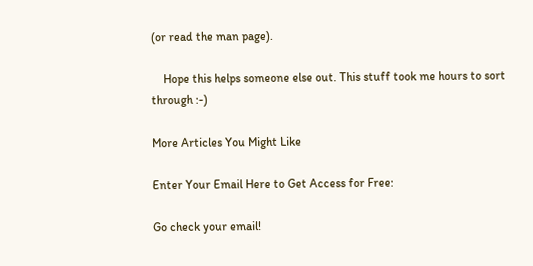(or read the man page).

    Hope this helps someone else out. This stuff took me hours to sort through :-)

More Articles You Might Like

Enter Your Email Here to Get Access for Free:

Go check your email!